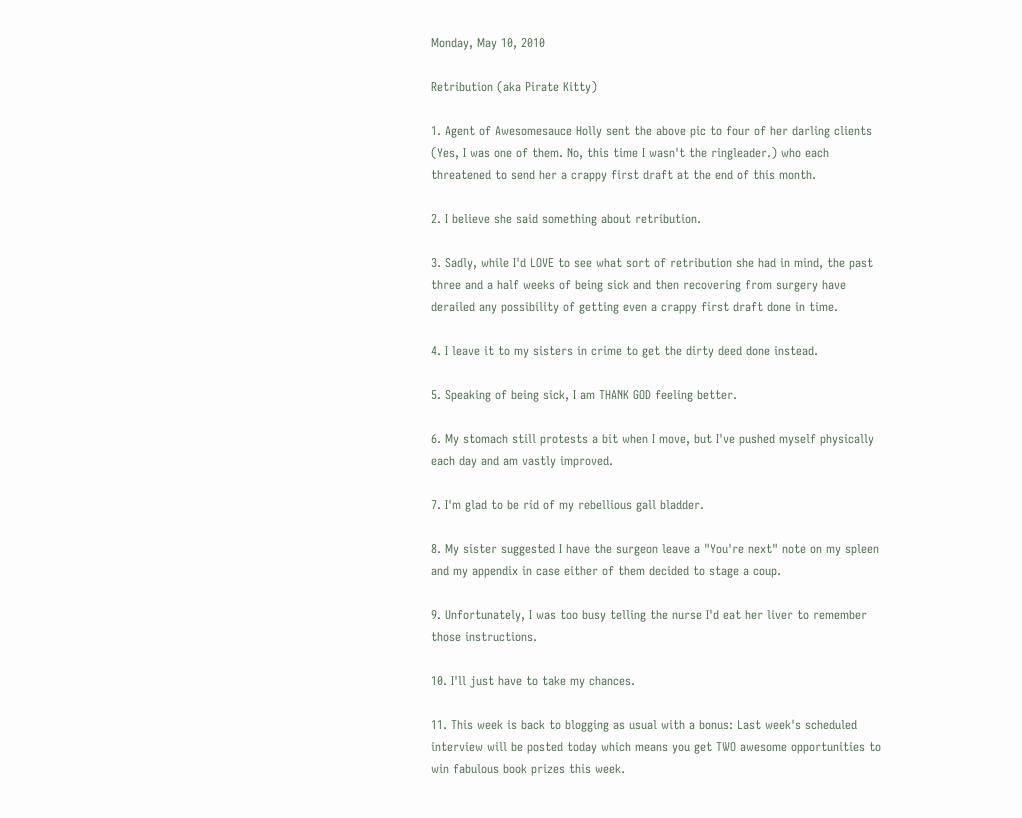Monday, May 10, 2010

Retribution (aka Pirate Kitty)

1. Agent of Awesomesauce Holly sent the above pic to four of her darling clients (Yes, I was one of them. No, this time I wasn't the ringleader.) who each threatened to send her a crappy first draft at the end of this month.

2. I believe she said something about retribution.

3. Sadly, while I'd LOVE to see what sort of retribution she had in mind, the past three and a half weeks of being sick and then recovering from surgery have derailed any possibility of getting even a crappy first draft done in time.

4. I leave it to my sisters in crime to get the dirty deed done instead.

5. Speaking of being sick, I am THANK GOD feeling better.

6. My stomach still protests a bit when I move, but I've pushed myself physically each day and am vastly improved.

7. I'm glad to be rid of my rebellious gall bladder.

8. My sister suggested I have the surgeon leave a "You're next" note on my spleen and my appendix in case either of them decided to stage a coup.

9. Unfortunately, I was too busy telling the nurse I'd eat her liver to remember those instructions.

10. I'll just have to take my chances.

11. This week is back to blogging as usual with a bonus: Last week's scheduled interview will be posted today which means you get TWO awesome opportunities to win fabulous book prizes this week.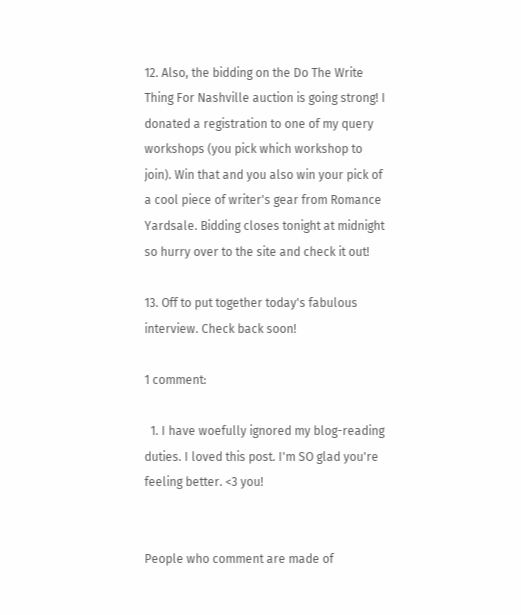12. Also, the bidding on the Do The Write Thing For Nashville auction is going strong! I donated a registration to one of my query workshops (you pick which workshop to join). Win that and you also win your pick of a cool piece of writer's gear from Romance Yardsale. Bidding closes tonight at midnight so hurry over to the site and check it out!

13. Off to put together today's fabulous interview. Check back soon!

1 comment:

  1. I have woefully ignored my blog-reading duties. I loved this post. I'm SO glad you're feeling better. <3 you!


People who comment are made of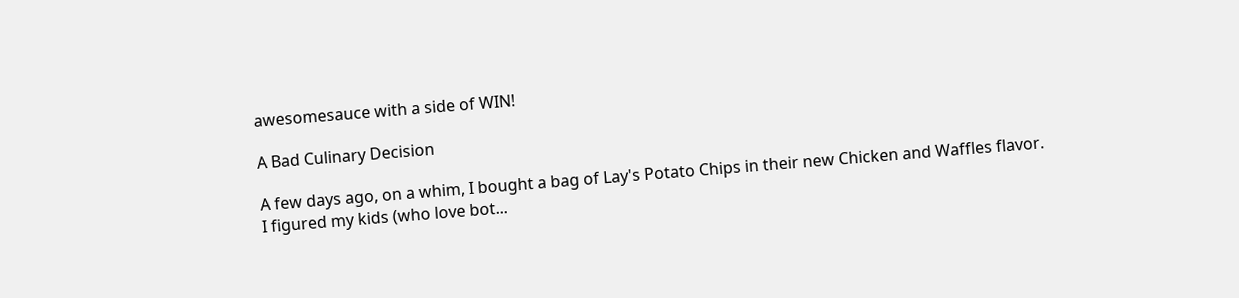awesomesauce with a side of WIN!

A Bad Culinary Decision

A few days ago, on a whim, I bought a bag of Lay's Potato Chips in their new Chicken and Waffles flavor. I figured my kids (who love bot...